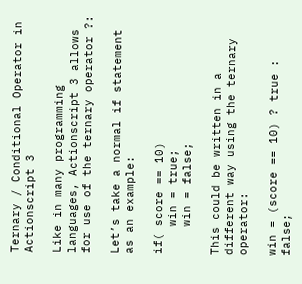Ternary / Conditional Operator in Actionscript 3

Like in many programming languages, Actionscript 3 allows for use of the ternary operator ?:

Let’s take a normal if statement as an example:

if( score == 10)
    win = true;
    win = false;

This could be written in a different way using the ternary operator:

win = (score == 10) ? true : false;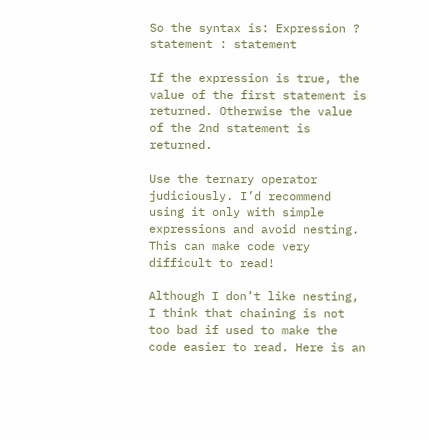So the syntax is: Expression ? statement : statement

If the expression is true, the value of the first statement is returned. Otherwise the value of the 2nd statement is returned.

Use the ternary operator judiciously. I’d recommend using it only with simple expressions and avoid nesting. This can make code very difficult to read!

Although I don’t like nesting, I think that chaining is not too bad if used to make the code easier to read. Here is an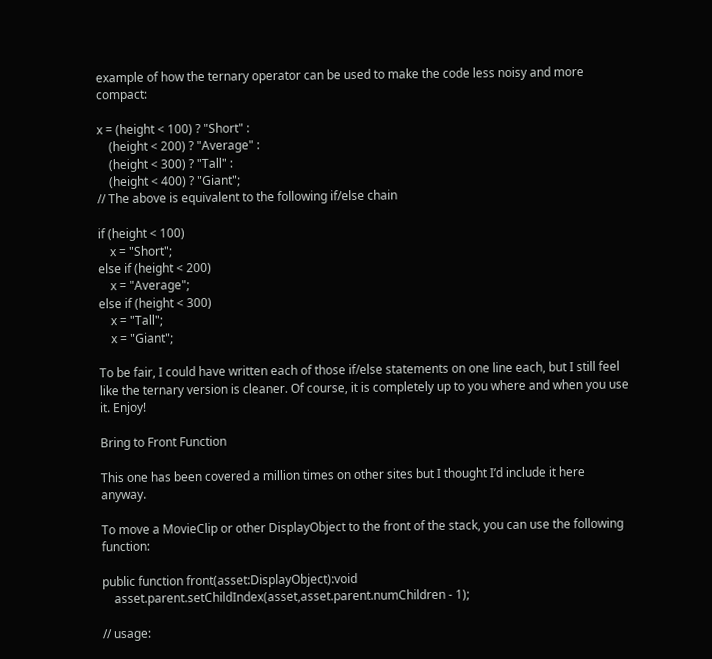example of how the ternary operator can be used to make the code less noisy and more compact:

x = (height < 100) ? "Short" :
    (height < 200) ? "Average" :
    (height < 300) ? "Tall" :
    (height < 400) ? "Giant";
// The above is equivalent to the following if/else chain

if (height < 100)
    x = "Short";
else if (height < 200)
    x = "Average";
else if (height < 300)
    x = "Tall";
    x = "Giant";

To be fair, I could have written each of those if/else statements on one line each, but I still feel like the ternary version is cleaner. Of course, it is completely up to you where and when you use it. Enjoy!

Bring to Front Function

This one has been covered a million times on other sites but I thought I’d include it here anyway.

To move a MovieClip or other DisplayObject to the front of the stack, you can use the following function:

public function front(asset:DisplayObject):void
    asset.parent.setChildIndex(asset,asset.parent.numChildren - 1);

// usage: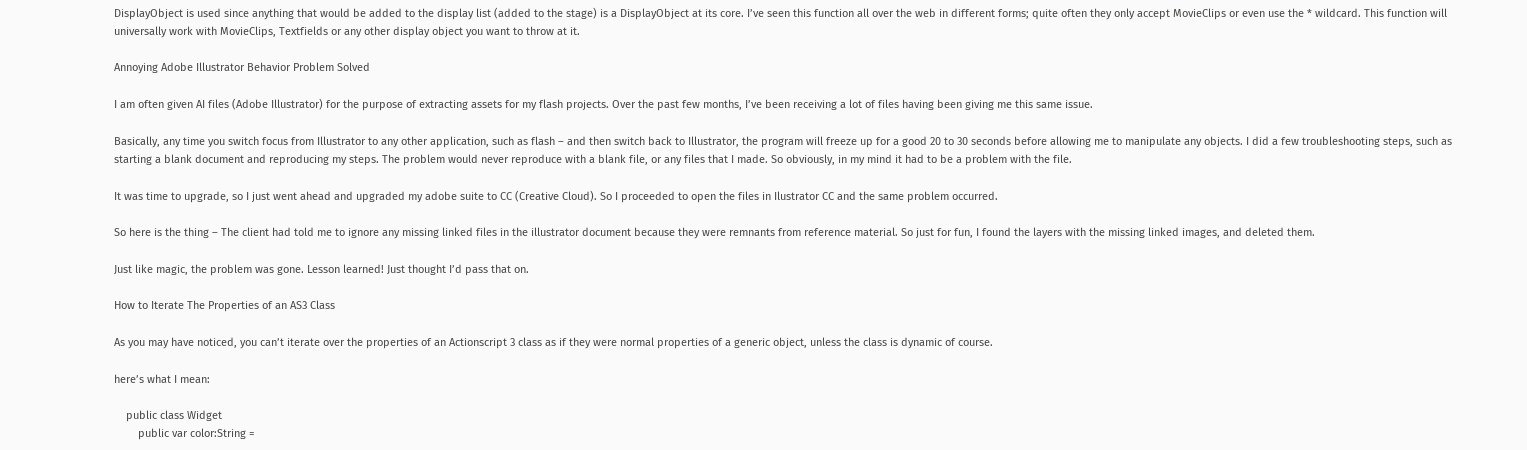DisplayObject is used since anything that would be added to the display list (added to the stage) is a DisplayObject at its core. I’ve seen this function all over the web in different forms; quite often they only accept MovieClips or even use the * wildcard. This function will universally work with MovieClips, Textfields or any other display object you want to throw at it.

Annoying Adobe Illustrator Behavior Problem Solved

I am often given AI files (Adobe Illustrator) for the purpose of extracting assets for my flash projects. Over the past few months, I’ve been receiving a lot of files having been giving me this same issue.

Basically, any time you switch focus from Illustrator to any other application, such as flash – and then switch back to Illustrator, the program will freeze up for a good 20 to 30 seconds before allowing me to manipulate any objects. I did a few troubleshooting steps, such as starting a blank document and reproducing my steps. The problem would never reproduce with a blank file, or any files that I made. So obviously, in my mind it had to be a problem with the file.

It was time to upgrade, so I just went ahead and upgraded my adobe suite to CC (Creative Cloud). So I proceeded to open the files in Ilustrator CC and the same problem occurred.

So here is the thing – The client had told me to ignore any missing linked files in the illustrator document because they were remnants from reference material. So just for fun, I found the layers with the missing linked images, and deleted them.

Just like magic, the problem was gone. Lesson learned! Just thought I’d pass that on.

How to Iterate The Properties of an AS3 Class

As you may have noticed, you can’t iterate over the properties of an Actionscript 3 class as if they were normal properties of a generic object, unless the class is dynamic of course.

here’s what I mean:

    public class Widget
        public var color:String =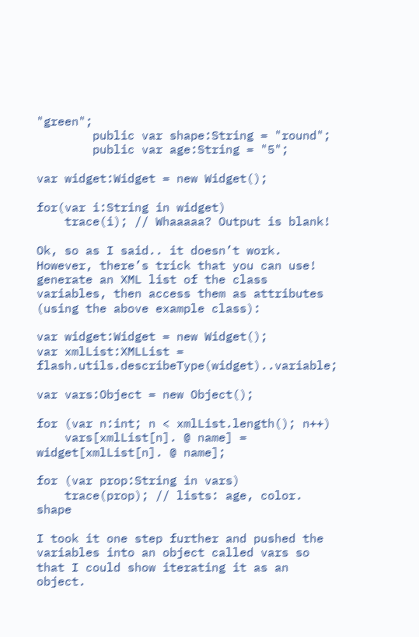"green";
        public var shape:String = "round";
        public var age:String = "5";

var widget:Widget = new Widget();

for(var i:String in widget)
    trace(i); // Whaaaaa? Output is blank!

Ok, so as I said.. it doesn’t work. However, there’s trick that you can use! generate an XML list of the class variables, then access them as attributes (using the above example class):

var widget:Widget = new Widget();
var xmlList:XMLList = flash.utils.describeType(widget)..variable;

var vars:Object = new Object();

for (var n:int; n < xmlList.length(); n++)
    vars[xmlList[n]. @ name] = widget[xmlList[n]. @ name];

for (var prop:String in vars)
    trace(prop); // lists: age, color. shape

I took it one step further and pushed the variables into an object called vars so that I could show iterating it as an object.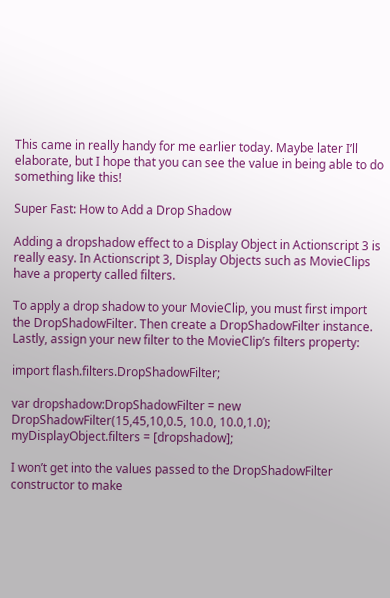This came in really handy for me earlier today. Maybe later I’ll elaborate, but I hope that you can see the value in being able to do something like this!

Super Fast: How to Add a Drop Shadow

Adding a dropshadow effect to a Display Object in Actionscript 3 is really easy. In Actionscript 3, Display Objects such as MovieClips have a property called filters.

To apply a drop shadow to your MovieClip, you must first import the DropShadowFilter. Then create a DropShadowFilter instance. Lastly, assign your new filter to the MovieClip’s filters property:

import flash.filters.DropShadowFilter;

var dropshadow:DropShadowFilter = new DropShadowFilter(15,45,10,0.5, 10.0, 10.0,1.0);
myDisplayObject.filters = [dropshadow];

I won’t get into the values passed to the DropShadowFilter constructor to make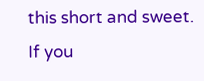this short and sweet. If you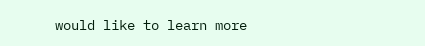would like to learn more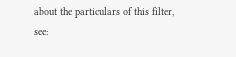about the particulars of this filter, see: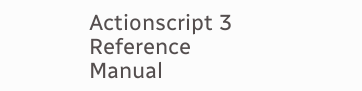Actionscript 3 Reference Manual